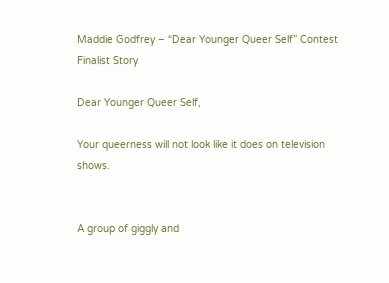Maddie Godfrey – “Dear Younger Queer Self” Contest Finalist Story

Dear Younger Queer Self,

Your queerness will not look like it does on television shows.


A group of giggly and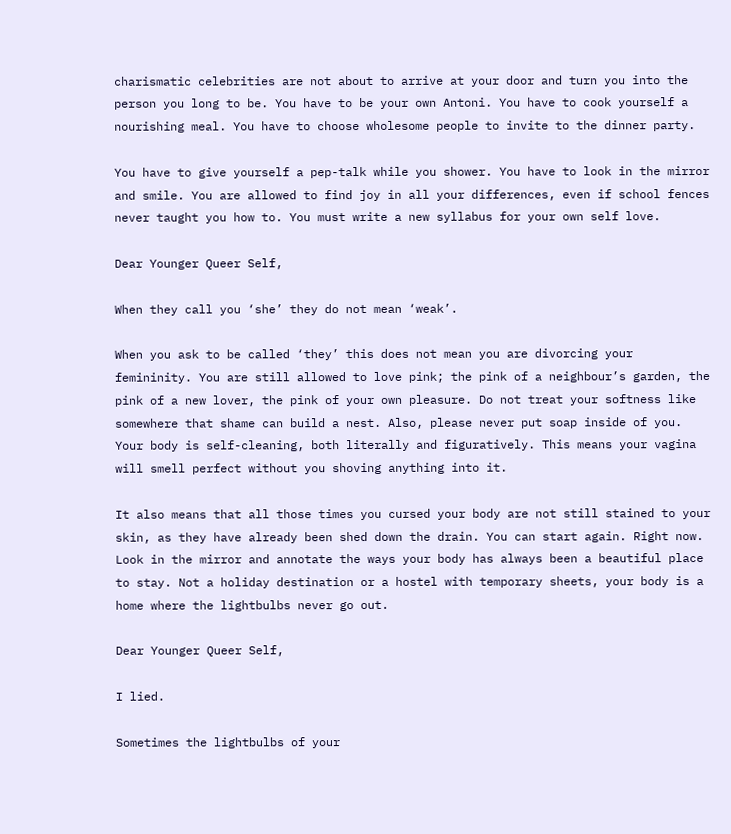charismatic celebrities are not about to arrive at your door and turn you into the person you long to be. You have to be your own Antoni. You have to cook yourself a nourishing meal. You have to choose wholesome people to invite to the dinner party.

You have to give yourself a pep-talk while you shower. You have to look in the mirror and smile. You are allowed to find joy in all your differences, even if school fences never taught you how to. You must write a new syllabus for your own self love.

Dear Younger Queer Self,

When they call you ‘she’ they do not mean ‘weak’.

When you ask to be called ‘they’ this does not mean you are divorcing your femininity. You are still allowed to love pink; the pink of a neighbour’s garden, the pink of a new lover, the pink of your own pleasure. Do not treat your softness like somewhere that shame can build a nest. Also, please never put soap inside of you. Your body is self-cleaning, both literally and figuratively. This means your vagina will smell perfect without you shoving anything into it.

It also means that all those times you cursed your body are not still stained to your skin, as they have already been shed down the drain. You can start again. Right now. Look in the mirror and annotate the ways your body has always been a beautiful place to stay. Not a holiday destination or a hostel with temporary sheets, your body is a home where the lightbulbs never go out.

Dear Younger Queer Self,

I lied.

Sometimes the lightbulbs of your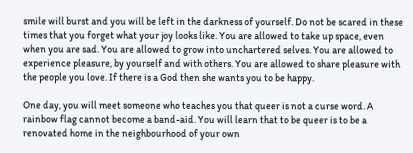smile will burst and you will be left in the darkness of yourself. Do not be scared in these times that you forget what your joy looks like. You are allowed to take up space, even when you are sad. You are allowed to grow into unchartered selves. You are allowed to experience pleasure, by yourself and with others. You are allowed to share pleasure with the people you love. If there is a God then she wants you to be happy.

One day, you will meet someone who teaches you that queer is not a curse word. A rainbow flag cannot become a band-aid. You will learn that to be queer is to be a renovated home in the neighbourhood of your own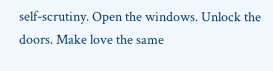self-scrutiny. Open the windows. Unlock the doors. Make love the same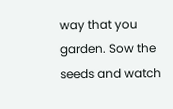way that you garden. Sow the seeds and watch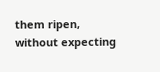them ripen, without expecting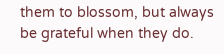them to blossom, but always be grateful when they do.